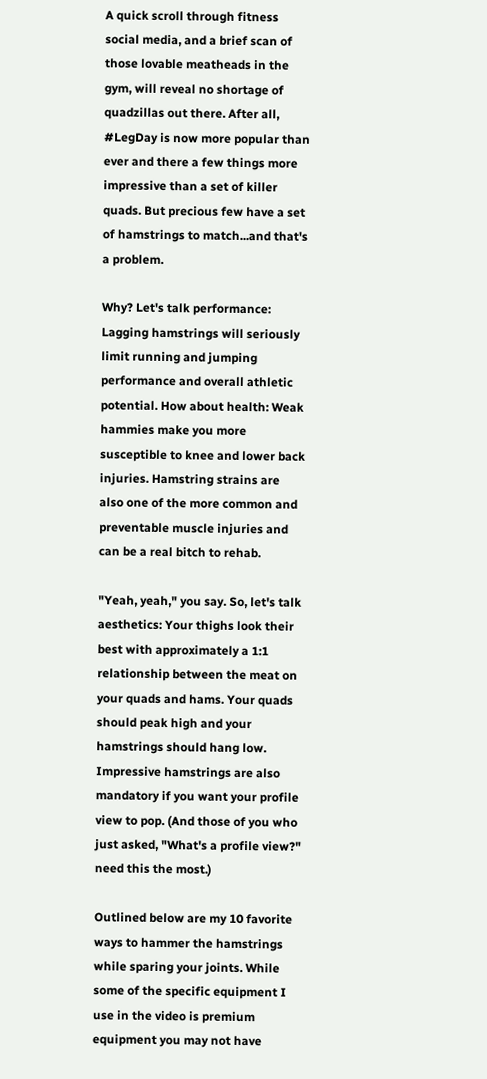A quick scroll through fitness social media, and a brief scan of those lovable meatheads in the gym, will reveal no shortage of quadzillas out there. After all, #LegDay is now more popular than ever and there a few things more impressive than a set of killer quads. But precious few have a set of hamstrings to match...and that's a problem.

Why? Let's talk performance: Lagging hamstrings will seriously limit running and jumping performance and overall athletic potential. How about health: Weak hammies make you more susceptible to knee and lower back injuries. Hamstring strains are also one of the more common and preventable muscle injuries and can be a real bitch to rehab.

"Yeah, yeah," you say. So, let's talk aesthetics: Your thighs look their best with approximately a 1:1 relationship between the meat on your quads and hams. Your quads should peak high and your hamstrings should hang low. Impressive hamstrings are also mandatory if you want your profile view to pop. (And those of you who just asked, "What's a profile view?" need this the most.)

Outlined below are my 10 favorite ways to hammer the hamstrings while sparing your joints. While some of the specific equipment I use in the video is premium equipment you may not have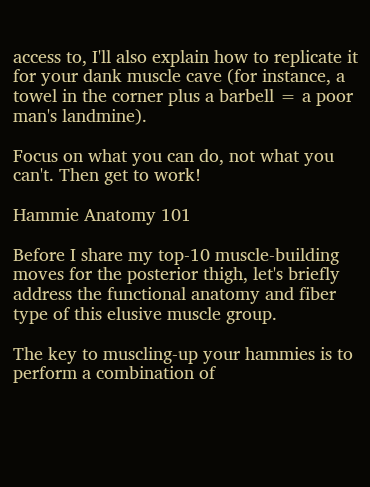access to, I'll also explain how to replicate it for your dank muscle cave (for instance, a towel in the corner plus a barbell = a poor man's landmine).

Focus on what you can do, not what you can't. Then get to work!

Hammie Anatomy 101

Before I share my top-10 muscle-building moves for the posterior thigh, let's briefly address the functional anatomy and fiber type of this elusive muscle group.

The key to muscling-up your hammies is to perform a combination of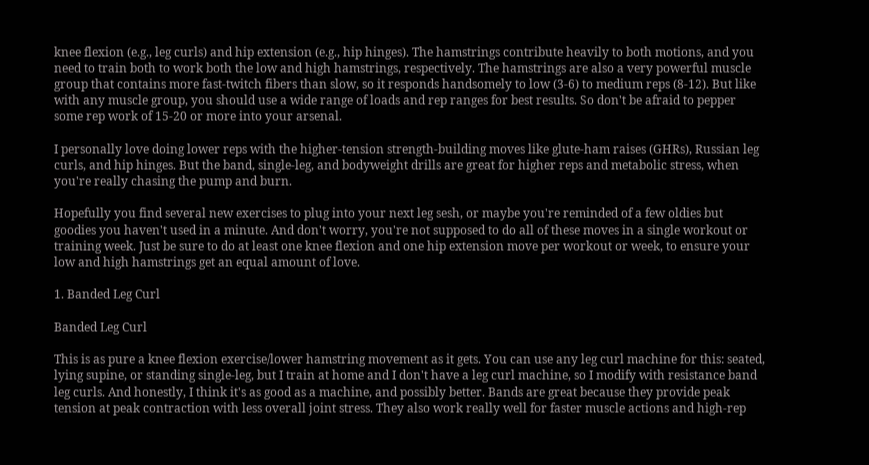knee flexion (e.g., leg curls) and hip extension (e.g., hip hinges). The hamstrings contribute heavily to both motions, and you need to train both to work both the low and high hamstrings, respectively. The hamstrings are also a very powerful muscle group that contains more fast-twitch fibers than slow, so it responds handsomely to low (3-6) to medium reps (8-12). But like with any muscle group, you should use a wide range of loads and rep ranges for best results. So don't be afraid to pepper some rep work of 15-20 or more into your arsenal.

I personally love doing lower reps with the higher-tension strength-building moves like glute-ham raises (GHRs), Russian leg curls, and hip hinges. But the band, single-leg, and bodyweight drills are great for higher reps and metabolic stress, when you're really chasing the pump and burn.

Hopefully you find several new exercises to plug into your next leg sesh, or maybe you're reminded of a few oldies but goodies you haven't used in a minute. And don't worry, you're not supposed to do all of these moves in a single workout or training week. Just be sure to do at least one knee flexion and one hip extension move per workout or week, to ensure your low and high hamstrings get an equal amount of love.

1. Banded Leg Curl

Banded Leg Curl

This is as pure a knee flexion exercise/lower hamstring movement as it gets. You can use any leg curl machine for this: seated, lying supine, or standing single-leg, but I train at home and I don't have a leg curl machine, so I modify with resistance band leg curls. And honestly, I think it's as good as a machine, and possibly better. Bands are great because they provide peak tension at peak contraction with less overall joint stress. They also work really well for faster muscle actions and high-rep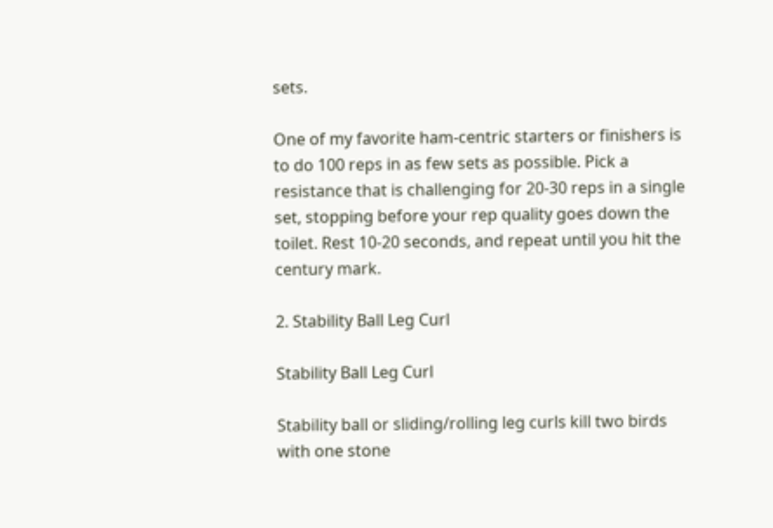sets.

One of my favorite ham-centric starters or finishers is to do 100 reps in as few sets as possible. Pick a resistance that is challenging for 20-30 reps in a single set, stopping before your rep quality goes down the toilet. Rest 10-20 seconds, and repeat until you hit the century mark.

2. Stability Ball Leg Curl

Stability Ball Leg Curl

Stability ball or sliding/rolling leg curls kill two birds with one stone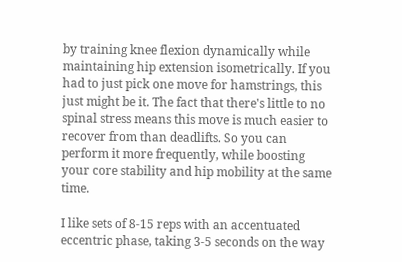by training knee flexion dynamically while maintaining hip extension isometrically. If you had to just pick one move for hamstrings, this just might be it. The fact that there's little to no spinal stress means this move is much easier to recover from than deadlifts. So you can perform it more frequently, while boosting your core stability and hip mobility at the same time.

I like sets of 8-15 reps with an accentuated eccentric phase, taking 3-5 seconds on the way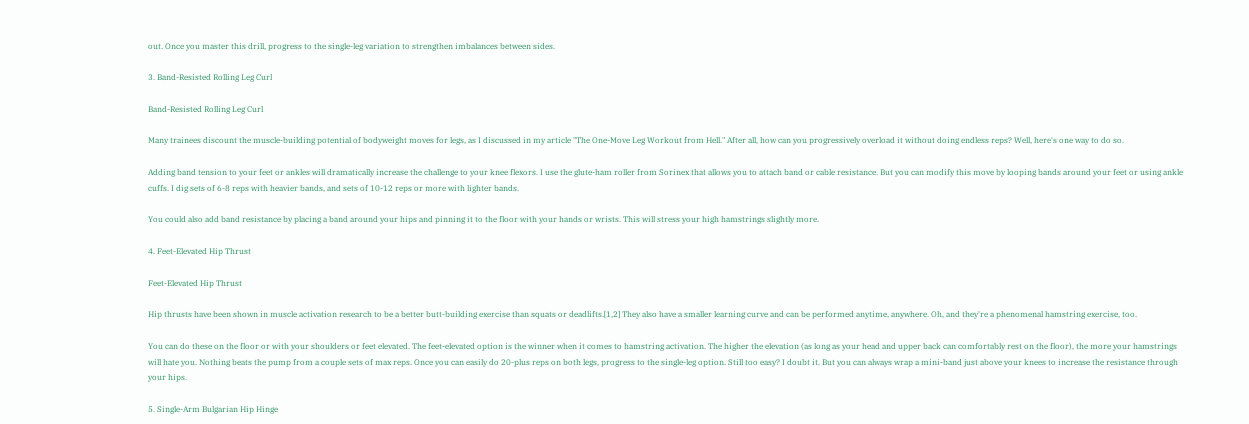out. Once you master this drill, progress to the single-leg variation to strengthen imbalances between sides.

3. Band-Resisted Rolling Leg Curl

Band-Resisted Rolling Leg Curl

Many trainees discount the muscle-building potential of bodyweight moves for legs, as I discussed in my article "The One-Move Leg Workout from Hell." After all, how can you progressively overload it without doing endless reps? Well, here's one way to do so.

Adding band tension to your feet or ankles will dramatically increase the challenge to your knee flexors. I use the glute-ham roller from Sorinex that allows you to attach band or cable resistance. But you can modify this move by looping bands around your feet or using ankle cuffs. I dig sets of 6-8 reps with heavier bands, and sets of 10-12 reps or more with lighter bands.

You could also add band resistance by placing a band around your hips and pinning it to the floor with your hands or wrists. This will stress your high hamstrings slightly more.

4. Feet-Elevated Hip Thrust

Feet-Elevated Hip Thrust

Hip thrusts have been shown in muscle activation research to be a better butt-building exercise than squats or deadlifts.[1,2] They also have a smaller learning curve and can be performed anytime, anywhere. Oh, and they're a phenomenal hamstring exercise, too.

You can do these on the floor or with your shoulders or feet elevated. The feet-elevated option is the winner when it comes to hamstring activation. The higher the elevation (as long as your head and upper back can comfortably rest on the floor), the more your hamstrings will hate you. Nothing beats the pump from a couple sets of max reps. Once you can easily do 20-plus reps on both legs, progress to the single-leg option. Still too easy? I doubt it. But you can always wrap a mini-band just above your knees to increase the resistance through your hips.

5. Single-Arm Bulgarian Hip Hinge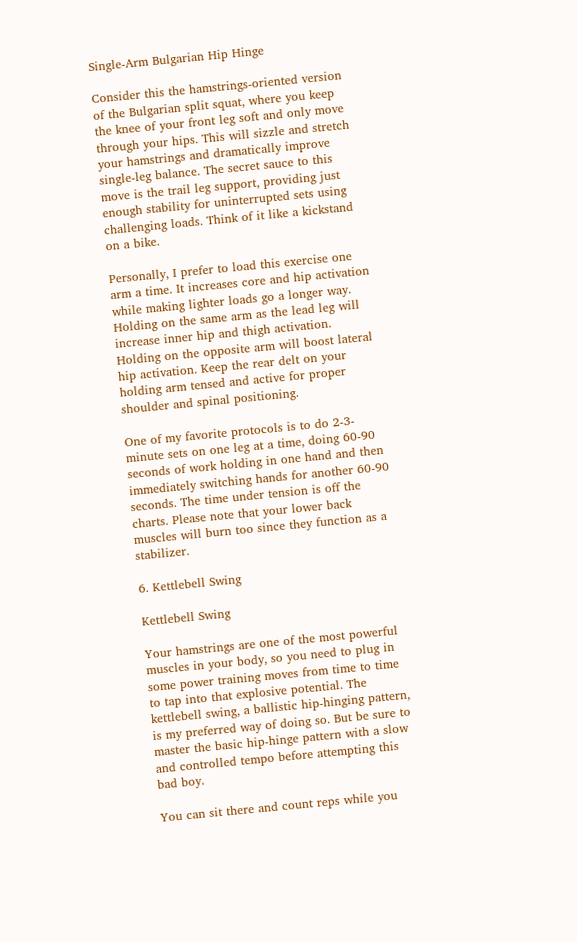Single-Arm Bulgarian Hip Hinge

Consider this the hamstrings-oriented version of the Bulgarian split squat, where you keep the knee of your front leg soft and only move through your hips. This will sizzle and stretch your hamstrings and dramatically improve single-leg balance. The secret sauce to this move is the trail leg support, providing just enough stability for uninterrupted sets using challenging loads. Think of it like a kickstand on a bike.

Personally, I prefer to load this exercise one arm a time. It increases core and hip activation while making lighter loads go a longer way. Holding on the same arm as the lead leg will increase inner hip and thigh activation. Holding on the opposite arm will boost lateral hip activation. Keep the rear delt on your holding arm tensed and active for proper shoulder and spinal positioning.

One of my favorite protocols is to do 2-3-minute sets on one leg at a time, doing 60-90 seconds of work holding in one hand and then immediately switching hands for another 60-90 seconds. The time under tension is off the charts. Please note that your lower back muscles will burn too since they function as a stabilizer.

6. Kettlebell Swing

Kettlebell Swing

Your hamstrings are one of the most powerful muscles in your body, so you need to plug in some power training moves from time to time to tap into that explosive potential. The kettlebell swing, a ballistic hip-hinging pattern, is my preferred way of doing so. But be sure to master the basic hip-hinge pattern with a slow and controlled tempo before attempting this bad boy.

You can sit there and count reps while you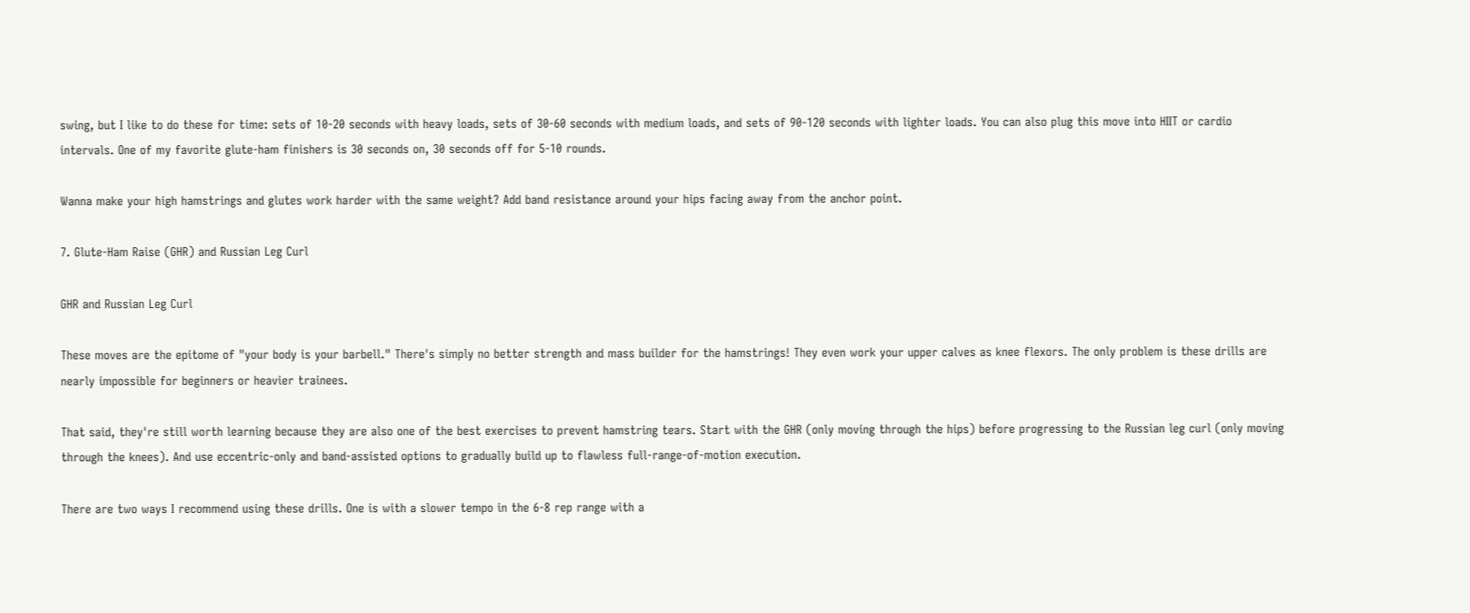swing, but I like to do these for time: sets of 10-20 seconds with heavy loads, sets of 30-60 seconds with medium loads, and sets of 90-120 seconds with lighter loads. You can also plug this move into HIIT or cardio intervals. One of my favorite glute-ham finishers is 30 seconds on, 30 seconds off for 5-10 rounds.

Wanna make your high hamstrings and glutes work harder with the same weight? Add band resistance around your hips facing away from the anchor point.

7. Glute-Ham Raise (GHR) and Russian Leg Curl

GHR and Russian Leg Curl

These moves are the epitome of "your body is your barbell." There's simply no better strength and mass builder for the hamstrings! They even work your upper calves as knee flexors. The only problem is these drills are nearly impossible for beginners or heavier trainees.

That said, they're still worth learning because they are also one of the best exercises to prevent hamstring tears. Start with the GHR (only moving through the hips) before progressing to the Russian leg curl (only moving through the knees). And use eccentric-only and band-assisted options to gradually build up to flawless full-range-of-motion execution.

There are two ways I recommend using these drills. One is with a slower tempo in the 6-8 rep range with a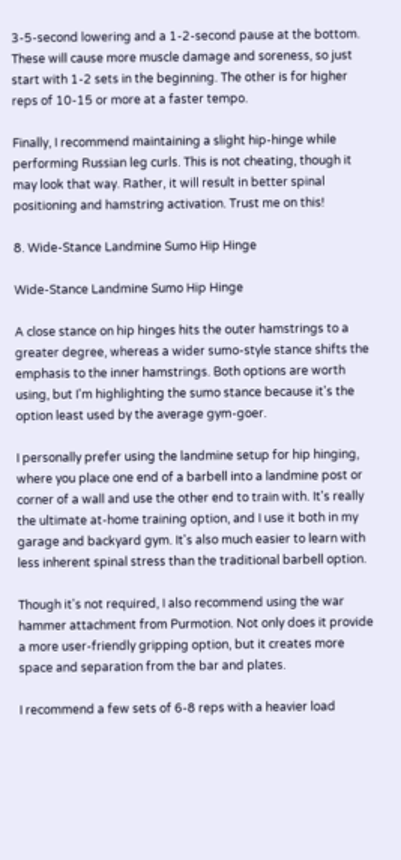3-5-second lowering and a 1-2-second pause at the bottom. These will cause more muscle damage and soreness, so just start with 1-2 sets in the beginning. The other is for higher reps of 10-15 or more at a faster tempo.

Finally, I recommend maintaining a slight hip-hinge while performing Russian leg curls. This is not cheating, though it may look that way. Rather, it will result in better spinal positioning and hamstring activation. Trust me on this!

8. Wide-Stance Landmine Sumo Hip Hinge

Wide-Stance Landmine Sumo Hip Hinge

A close stance on hip hinges hits the outer hamstrings to a greater degree, whereas a wider sumo-style stance shifts the emphasis to the inner hamstrings. Both options are worth using, but I'm highlighting the sumo stance because it's the option least used by the average gym-goer.

I personally prefer using the landmine setup for hip hinging, where you place one end of a barbell into a landmine post or corner of a wall and use the other end to train with. It's really the ultimate at-home training option, and I use it both in my garage and backyard gym. It's also much easier to learn with less inherent spinal stress than the traditional barbell option.

Though it's not required, I also recommend using the war hammer attachment from Purmotion. Not only does it provide a more user-friendly gripping option, but it creates more space and separation from the bar and plates.

I recommend a few sets of 6-8 reps with a heavier load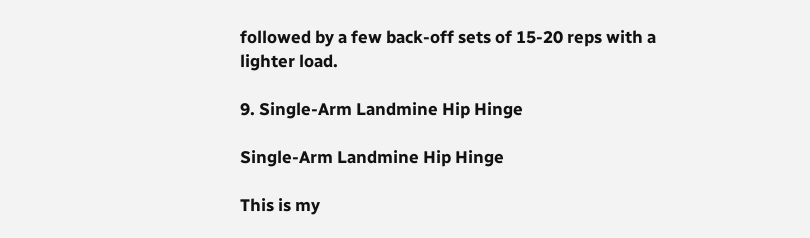followed by a few back-off sets of 15-20 reps with a lighter load.

9. Single-Arm Landmine Hip Hinge

Single-Arm Landmine Hip Hinge

This is my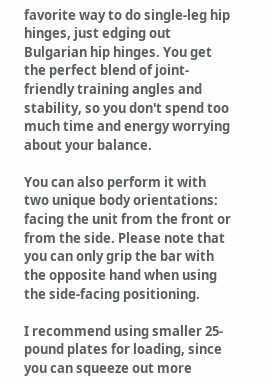favorite way to do single-leg hip hinges, just edging out Bulgarian hip hinges. You get the perfect blend of joint-friendly training angles and stability, so you don't spend too much time and energy worrying about your balance.

You can also perform it with two unique body orientations: facing the unit from the front or from the side. Please note that you can only grip the bar with the opposite hand when using the side-facing positioning.

I recommend using smaller 25-pound plates for loading, since you can squeeze out more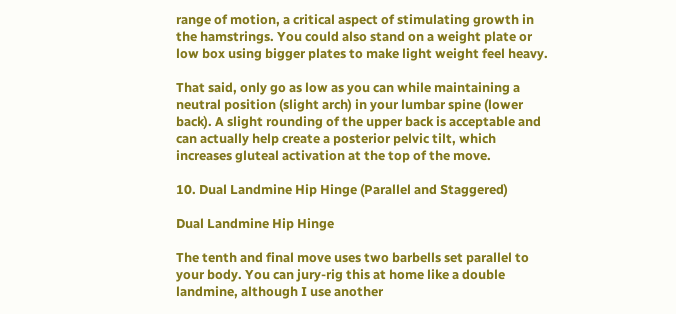range of motion, a critical aspect of stimulating growth in the hamstrings. You could also stand on a weight plate or low box using bigger plates to make light weight feel heavy.

That said, only go as low as you can while maintaining a neutral position (slight arch) in your lumbar spine (lower back). A slight rounding of the upper back is acceptable and can actually help create a posterior pelvic tilt, which increases gluteal activation at the top of the move.

10. Dual Landmine Hip Hinge (Parallel and Staggered)

Dual Landmine Hip Hinge

The tenth and final move uses two barbells set parallel to your body. You can jury-rig this at home like a double landmine, although I use another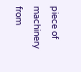piece of machinery from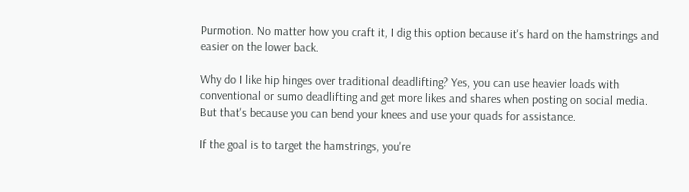Purmotion. No matter how you craft it, I dig this option because it's hard on the hamstrings and easier on the lower back.

Why do I like hip hinges over traditional deadlifting? Yes, you can use heavier loads with conventional or sumo deadlifting and get more likes and shares when posting on social media. But that's because you can bend your knees and use your quads for assistance.

If the goal is to target the hamstrings, you're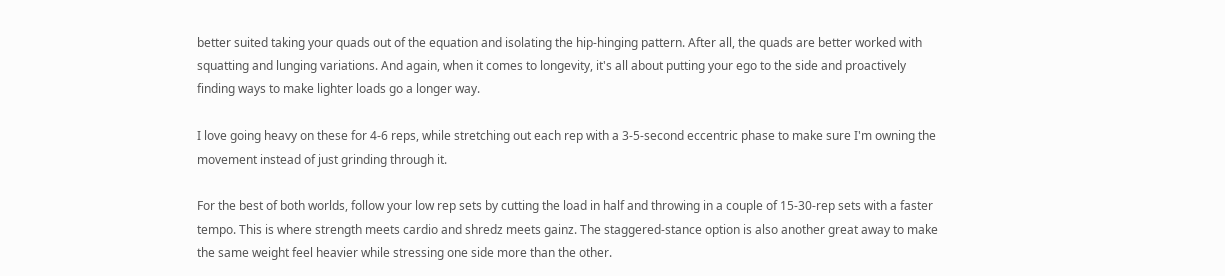better suited taking your quads out of the equation and isolating the hip-hinging pattern. After all, the quads are better worked with squatting and lunging variations. And again, when it comes to longevity, it's all about putting your ego to the side and proactively finding ways to make lighter loads go a longer way.

I love going heavy on these for 4-6 reps, while stretching out each rep with a 3-5-second eccentric phase to make sure I'm owning the movement instead of just grinding through it.

For the best of both worlds, follow your low rep sets by cutting the load in half and throwing in a couple of 15-30-rep sets with a faster tempo. This is where strength meets cardio and shredz meets gainz. The staggered-stance option is also another great away to make the same weight feel heavier while stressing one side more than the other.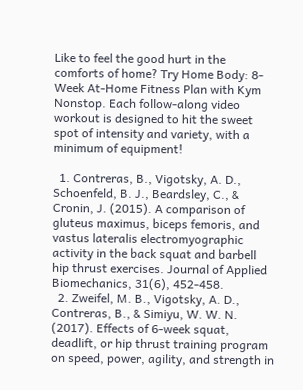Like to feel the good hurt in the comforts of home? Try Home Body: 8-Week At-Home Fitness Plan with Kym Nonstop. Each follow-along video workout is designed to hit the sweet spot of intensity and variety, with a minimum of equipment!

  1. Contreras, B., Vigotsky, A. D., Schoenfeld, B. J., Beardsley, C., & Cronin, J. (2015). A comparison of gluteus maximus, biceps femoris, and vastus lateralis electromyographic activity in the back squat and barbell hip thrust exercises. Journal of Applied Biomechanics, 31(6), 452-458.
  2. Zweifel, M. B., Vigotsky, A. D., Contreras, B., & Simiyu, W. W. N. (2017). Effects of 6-week squat, deadlift, or hip thrust training program on speed, power, agility, and strength in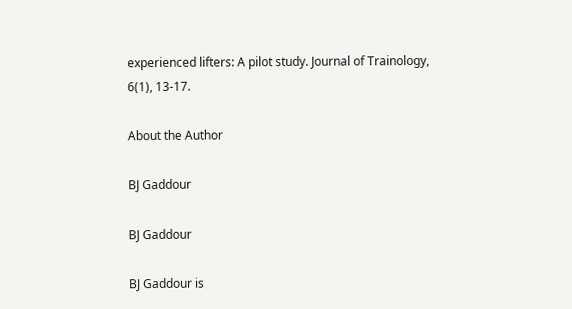experienced lifters: A pilot study. Journal of Trainology, 6(1), 13-17.

About the Author

BJ Gaddour

BJ Gaddour

BJ Gaddour is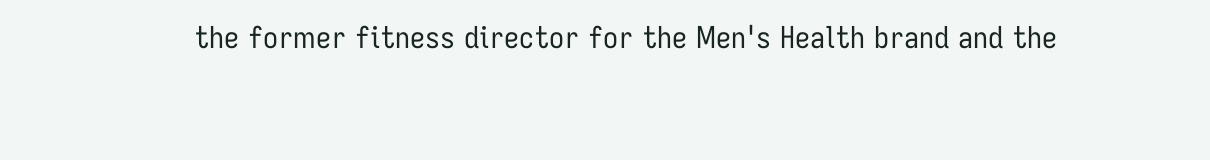the former fitness director for the Men's Health brand and the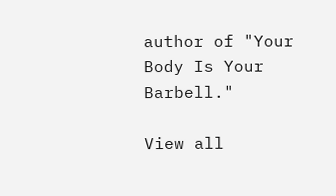author of "Your Body Is Your Barbell."

View all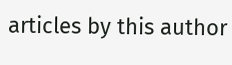articles by this author